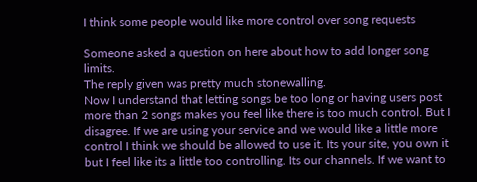I think some people would like more control over song requests

Someone asked a question on here about how to add longer song limits.
The reply given was pretty much stonewalling.
Now I understand that letting songs be too long or having users post more than 2 songs makes you feel like there is too much control. But I disagree. If we are using your service and we would like a little more control I think we should be allowed to use it. Its your site, you own it but I feel like its a little too controlling. Its our channels. If we want to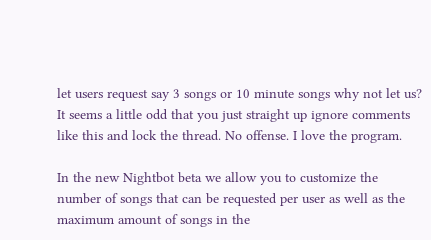let users request say 3 songs or 10 minute songs why not let us? It seems a little odd that you just straight up ignore comments like this and lock the thread. No offense. I love the program.

In the new Nightbot beta we allow you to customize the number of songs that can be requested per user as well as the maximum amount of songs in the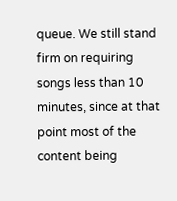queue. We still stand firm on requiring songs less than 10 minutes, since at that point most of the content being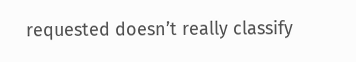requested doesn’t really classify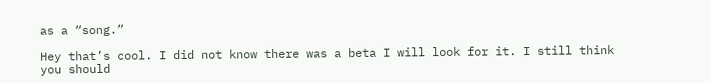as a “song.”

Hey that’s cool. I did not know there was a beta I will look for it. I still think you should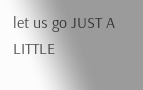let us go JUST A LITTLE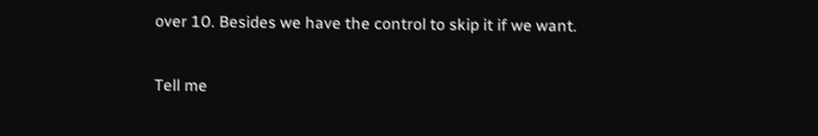over 10. Besides we have the control to skip it if we want.

Tell me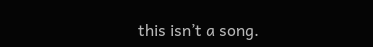this isn’t a song.